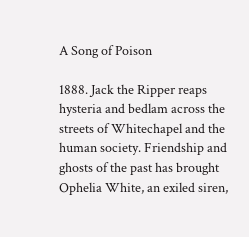A Song of Poison

1888. Jack the Ripper reaps hysteria and bedlam across the streets of Whitechapel and the human society. Friendship and ghosts of the past has brought Ophelia White, an exiled siren,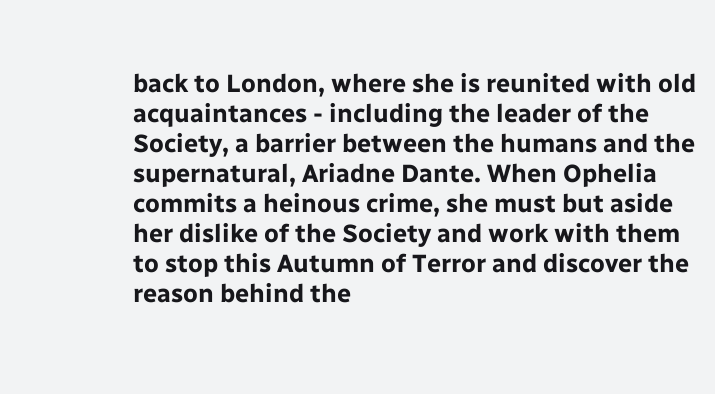back to London, where she is reunited with old acquaintances - including the leader of the Society, a barrier between the humans and the supernatural, Ariadne Dante. When Ophelia commits a heinous crime, she must but aside her dislike of the Society and work with them to stop this Autumn of Terror and discover the reason behind the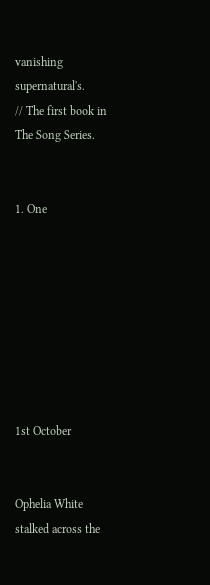vanishing supernatural's.
// The first book in The Song Series.


1. One








1st October


Ophelia White stalked across the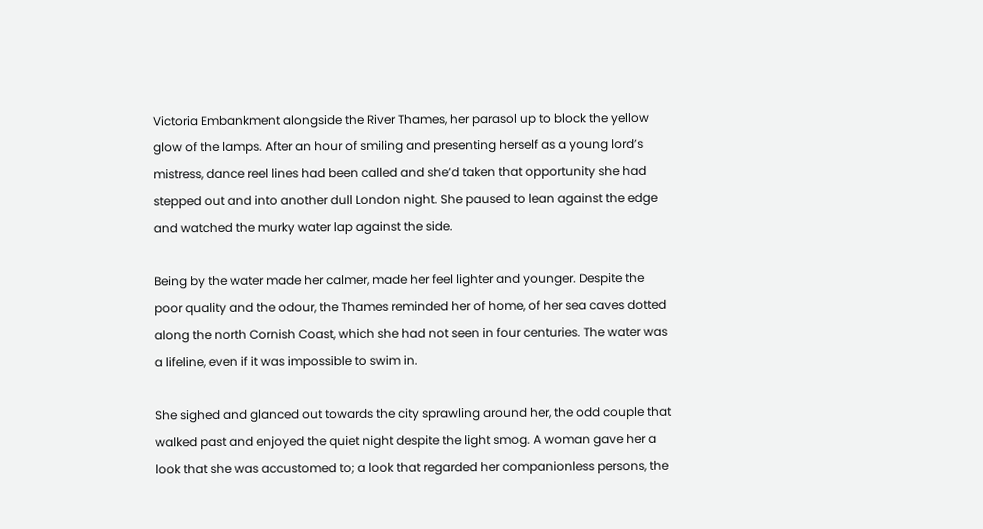Victoria Embankment alongside the River Thames, her parasol up to block the yellow glow of the lamps. After an hour of smiling and presenting herself as a young lord’s mistress, dance reel lines had been called and she’d taken that opportunity she had stepped out and into another dull London night. She paused to lean against the edge and watched the murky water lap against the side.

Being by the water made her calmer, made her feel lighter and younger. Despite the poor quality and the odour, the Thames reminded her of home, of her sea caves dotted along the north Cornish Coast, which she had not seen in four centuries. The water was a lifeline, even if it was impossible to swim in.

She sighed and glanced out towards the city sprawling around her, the odd couple that walked past and enjoyed the quiet night despite the light smog. A woman gave her a look that she was accustomed to; a look that regarded her companionless persons, the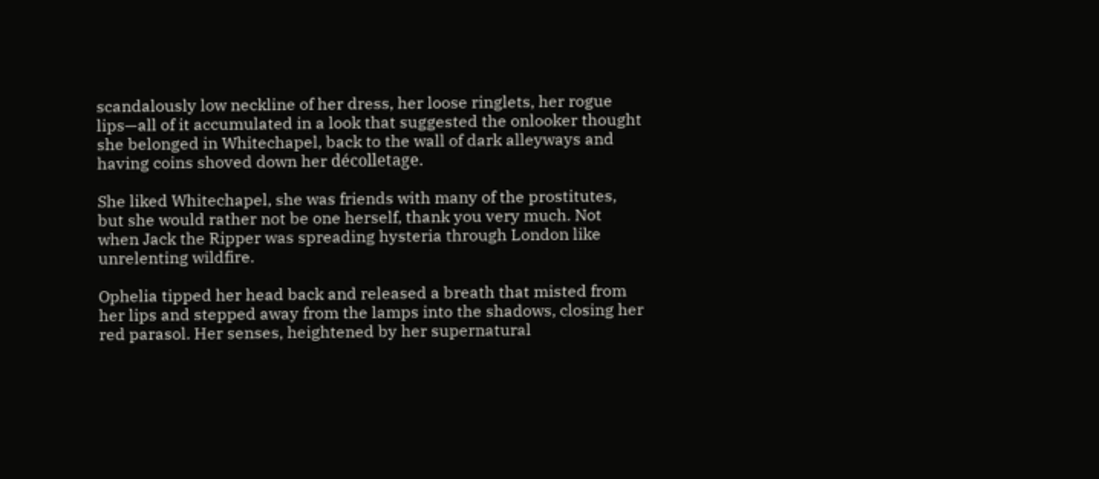scandalously low neckline of her dress, her loose ringlets, her rogue lips—all of it accumulated in a look that suggested the onlooker thought she belonged in Whitechapel, back to the wall of dark alleyways and having coins shoved down her décolletage.

She liked Whitechapel, she was friends with many of the prostitutes, but she would rather not be one herself, thank you very much. Not when Jack the Ripper was spreading hysteria through London like unrelenting wildfire.

Ophelia tipped her head back and released a breath that misted from her lips and stepped away from the lamps into the shadows, closing her red parasol. Her senses, heightened by her supernatural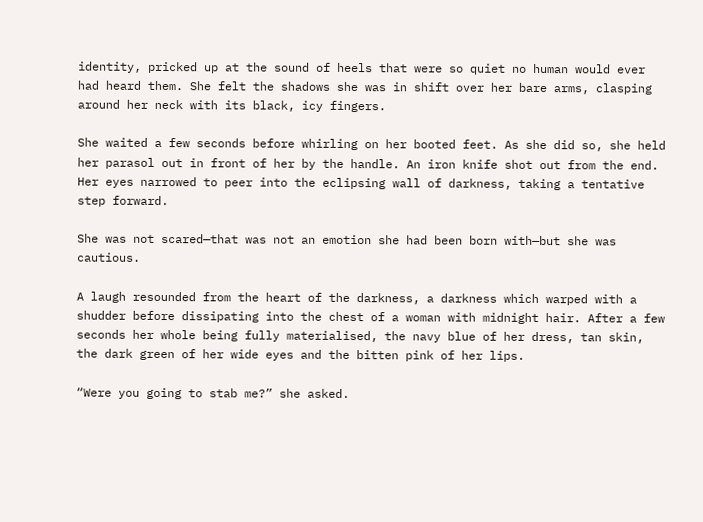identity, pricked up at the sound of heels that were so quiet no human would ever had heard them. She felt the shadows she was in shift over her bare arms, clasping around her neck with its black, icy fingers.

She waited a few seconds before whirling on her booted feet. As she did so, she held her parasol out in front of her by the handle. An iron knife shot out from the end. Her eyes narrowed to peer into the eclipsing wall of darkness, taking a tentative step forward.

She was not scared—that was not an emotion she had been born with—but she was cautious.

A laugh resounded from the heart of the darkness, a darkness which warped with a shudder before dissipating into the chest of a woman with midnight hair. After a few seconds her whole being fully materialised, the navy blue of her dress, tan skin, the dark green of her wide eyes and the bitten pink of her lips.

“Were you going to stab me?” she asked.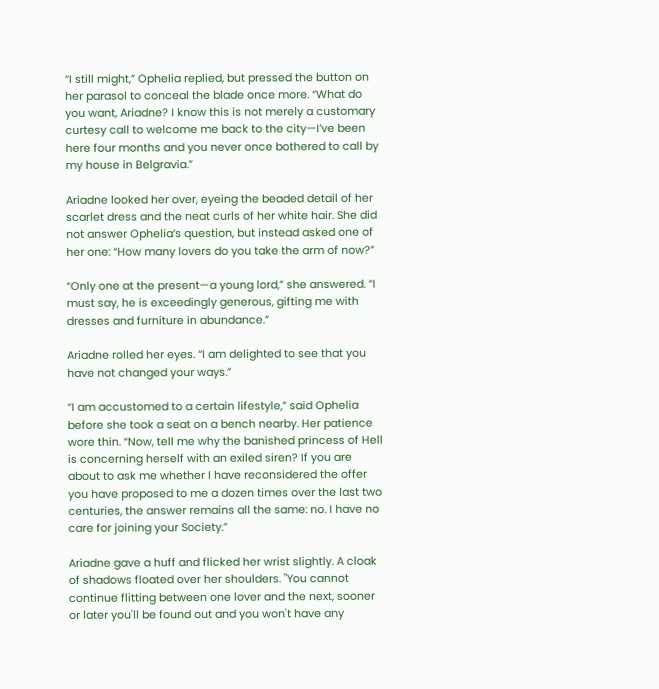“I still might,” Ophelia replied, but pressed the button on her parasol to conceal the blade once more. “What do you want, Ariadne? I know this is not merely a customary curtesy call to welcome me back to the city—I’ve been here four months and you never once bothered to call by my house in Belgravia.”

Ariadne looked her over, eyeing the beaded detail of her scarlet dress and the neat curls of her white hair. She did not answer Ophelia’s question, but instead asked one of her one: “How many lovers do you take the arm of now?”

“Only one at the present—a young lord,” she answered. “I must say, he is exceedingly generous, gifting me with dresses and furniture in abundance.”

Ariadne rolled her eyes. “I am delighted to see that you have not changed your ways.”

“I am accustomed to a certain lifestyle,” said Ophelia before she took a seat on a bench nearby. Her patience wore thin. “Now, tell me why the banished princess of Hell is concerning herself with an exiled siren? If you are about to ask me whether I have reconsidered the offer you have proposed to me a dozen times over the last two centuries, the answer remains all the same: no. I have no care for joining your Society.”

Ariadne gave a huff and flicked her wrist slightly. A cloak of shadows floated over her shoulders. "You cannot continue flitting between one lover and the next, sooner or later you'll be found out and you won't have any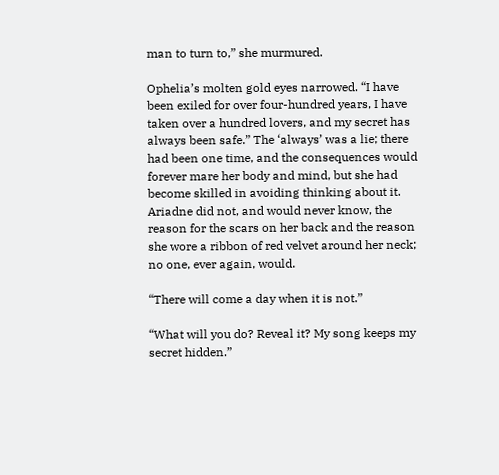man to turn to,” she murmured.

Ophelia’s molten gold eyes narrowed. “I have been exiled for over four-hundred years, I have taken over a hundred lovers, and my secret has always been safe.” The ‘always’ was a lie; there had been one time, and the consequences would forever mare her body and mind, but she had become skilled in avoiding thinking about it. Ariadne did not, and would never know, the reason for the scars on her back and the reason she wore a ribbon of red velvet around her neck; no one, ever again, would.

“There will come a day when it is not.”

“What will you do? Reveal it? My song keeps my secret hidden.”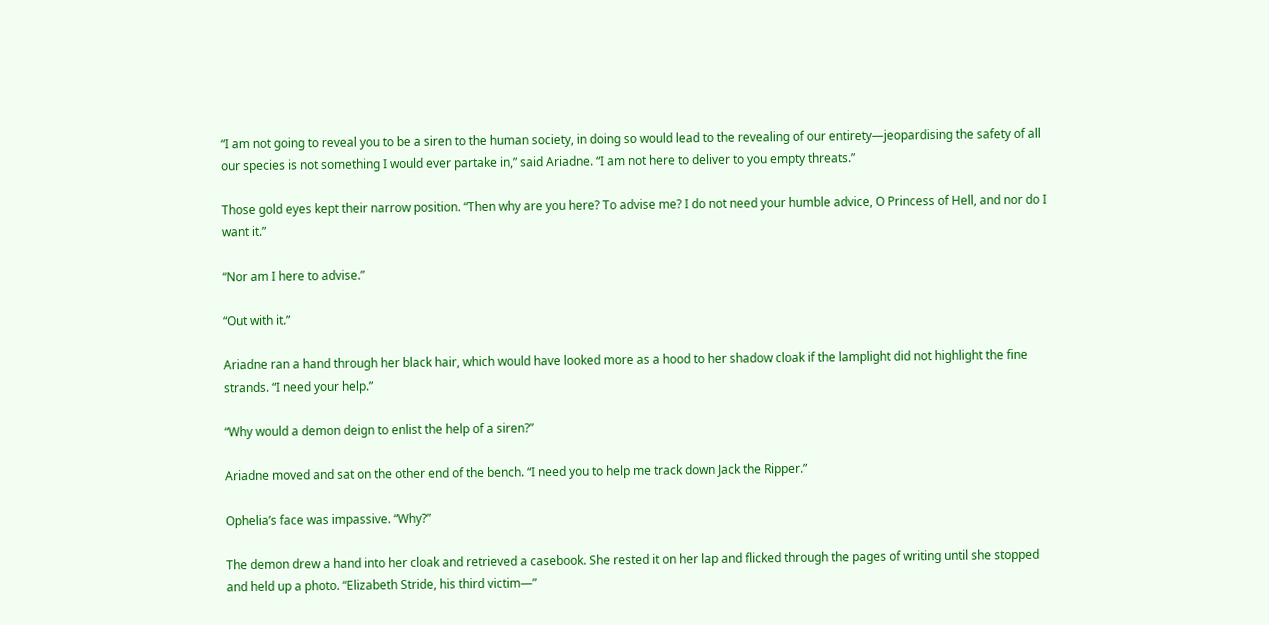“I am not going to reveal you to be a siren to the human society, in doing so would lead to the revealing of our entirety—jeopardising the safety of all our species is not something I would ever partake in,” said Ariadne. “I am not here to deliver to you empty threats.”

Those gold eyes kept their narrow position. “Then why are you here? To advise me? I do not need your humble advice, O Princess of Hell, and nor do I want it.”

“Nor am I here to advise.”

“Out with it.”

Ariadne ran a hand through her black hair, which would have looked more as a hood to her shadow cloak if the lamplight did not highlight the fine strands. “I need your help.”

“Why would a demon deign to enlist the help of a siren?”

Ariadne moved and sat on the other end of the bench. “I need you to help me track down Jack the Ripper.”

Ophelia’s face was impassive. “Why?”

The demon drew a hand into her cloak and retrieved a casebook. She rested it on her lap and flicked through the pages of writing until she stopped and held up a photo. “Elizabeth Stride, his third victim—”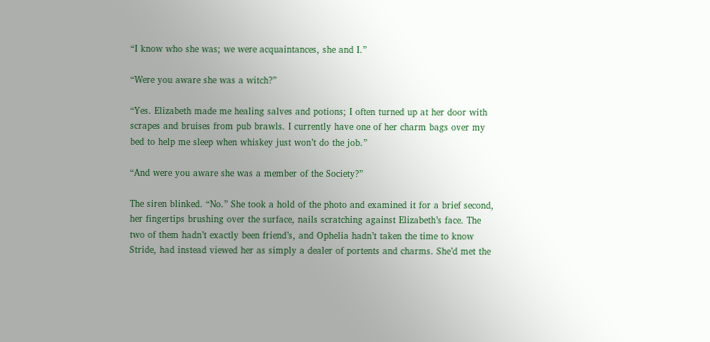“I know who she was; we were acquaintances, she and I.”

“Were you aware she was a witch?”

“Yes. Elizabeth made me healing salves and potions; I often turned up at her door with scrapes and bruises from pub brawls. I currently have one of her charm bags over my bed to help me sleep when whiskey just won’t do the job.”

“And were you aware she was a member of the Society?”

The siren blinked. “No.” She took a hold of the photo and examined it for a brief second, her fingertips brushing over the surface, nails scratching against Elizabeth’s face. The two of them hadn’t exactly been friend’s, and Ophelia hadn’t taken the time to know Stride, had instead viewed her as simply a dealer of portents and charms. She’d met the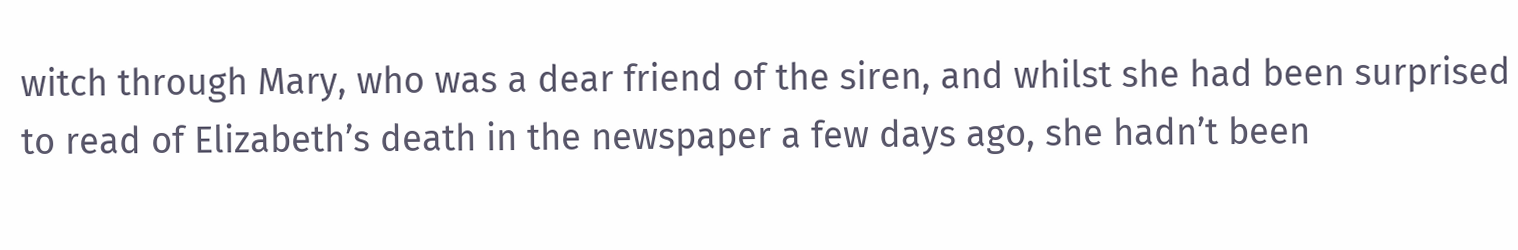witch through Mary, who was a dear friend of the siren, and whilst she had been surprised to read of Elizabeth’s death in the newspaper a few days ago, she hadn’t been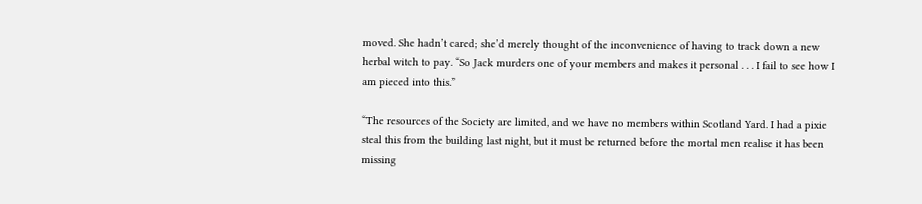moved. She hadn’t cared; she’d merely thought of the inconvenience of having to track down a new herbal witch to pay. “So Jack murders one of your members and makes it personal . . . I fail to see how I am pieced into this.”

“The resources of the Society are limited, and we have no members within Scotland Yard. I had a pixie steal this from the building last night, but it must be returned before the mortal men realise it has been missing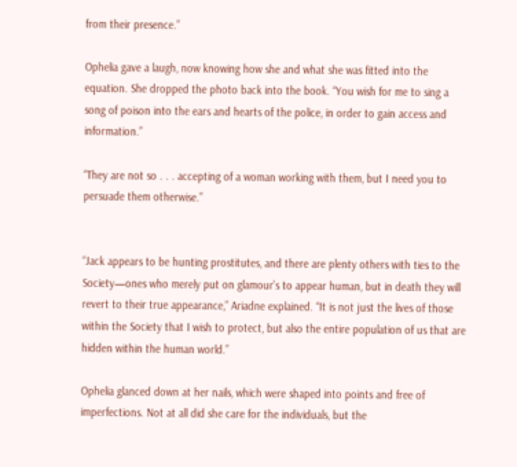from their presence.”

Ophelia gave a laugh, now knowing how she and what she was fitted into the equation. She dropped the photo back into the book. “You wish for me to sing a song of poison into the ears and hearts of the police, in order to gain access and information.”

“They are not so . . . accepting of a woman working with them, but I need you to persuade them otherwise.”


“Jack appears to be hunting prostitutes, and there are plenty others with ties to the Society—ones who merely put on glamour’s to appear human, but in death they will revert to their true appearance,” Ariadne explained. “It is not just the lives of those within the Society that I wish to protect, but also the entire population of us that are hidden within the human world.”

Ophelia glanced down at her nails, which were shaped into points and free of imperfections. Not at all did she care for the individuals, but the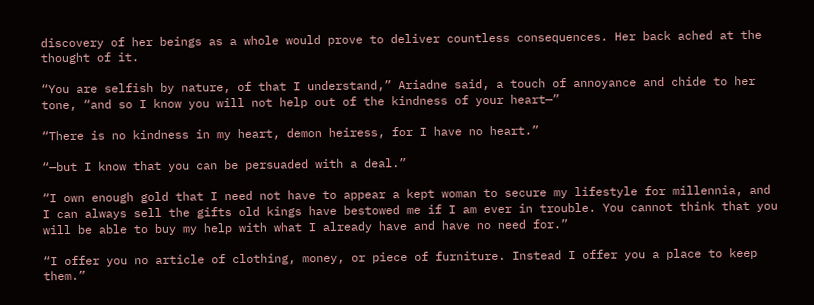discovery of her beings as a whole would prove to deliver countless consequences. Her back ached at the thought of it.

“You are selfish by nature, of that I understand,” Ariadne said, a touch of annoyance and chide to her tone, “and so I know you will not help out of the kindness of your heart—”

“There is no kindness in my heart, demon heiress, for I have no heart.”

“—but I know that you can be persuaded with a deal.”

“I own enough gold that I need not have to appear a kept woman to secure my lifestyle for millennia, and I can always sell the gifts old kings have bestowed me if I am ever in trouble. You cannot think that you will be able to buy my help with what I already have and have no need for.”

“I offer you no article of clothing, money, or piece of furniture. Instead I offer you a place to keep them.”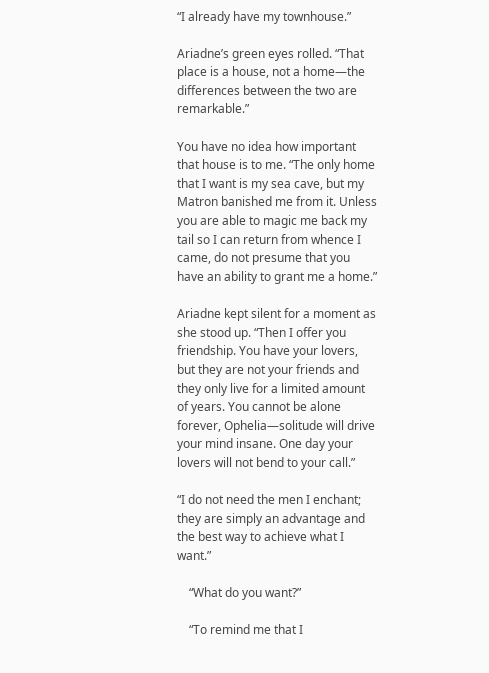“I already have my townhouse.”

Ariadne’s green eyes rolled. “That place is a house, not a home—the differences between the two are remarkable.”

You have no idea how important that house is to me. “The only home that I want is my sea cave, but my Matron banished me from it. Unless you are able to magic me back my tail so I can return from whence I came, do not presume that you have an ability to grant me a home.”

Ariadne kept silent for a moment as she stood up. “Then I offer you friendship. You have your lovers, but they are not your friends and they only live for a limited amount of years. You cannot be alone forever, Ophelia—solitude will drive your mind insane. One day your lovers will not bend to your call.”

“I do not need the men I enchant; they are simply an advantage and the best way to achieve what I want.”

    “What do you want?”

    “To remind me that I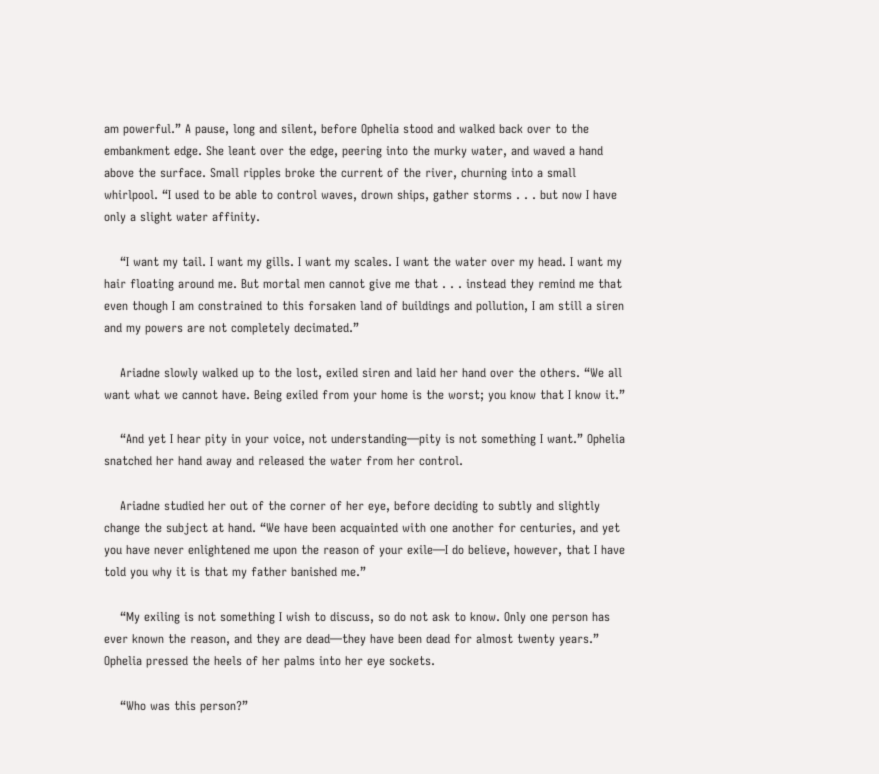am powerful.” A pause, long and silent, before Ophelia stood and walked back over to the embankment edge. She leant over the edge, peering into the murky water, and waved a hand above the surface. Small ripples broke the current of the river, churning into a small whirlpool. “I used to be able to control waves, drown ships, gather storms . . . but now I have only a slight water affinity.

    “I want my tail. I want my gills. I want my scales. I want the water over my head. I want my hair floating around me. But mortal men cannot give me that . . . instead they remind me that even though I am constrained to this forsaken land of buildings and pollution, I am still a siren and my powers are not completely decimated.”

    Ariadne slowly walked up to the lost, exiled siren and laid her hand over the others. “We all want what we cannot have. Being exiled from your home is the worst; you know that I know it.”

    “And yet I hear pity in your voice, not understanding—pity is not something I want.” Ophelia snatched her hand away and released the water from her control.

    Ariadne studied her out of the corner of her eye, before deciding to subtly and slightly change the subject at hand. “We have been acquainted with one another for centuries, and yet you have never enlightened me upon the reason of your exile—I do believe, however, that I have told you why it is that my father banished me.”

    “My exiling is not something I wish to discuss, so do not ask to know. Only one person has ever known the reason, and they are dead—they have been dead for almost twenty years.” Ophelia pressed the heels of her palms into her eye sockets.

    “Who was this person?”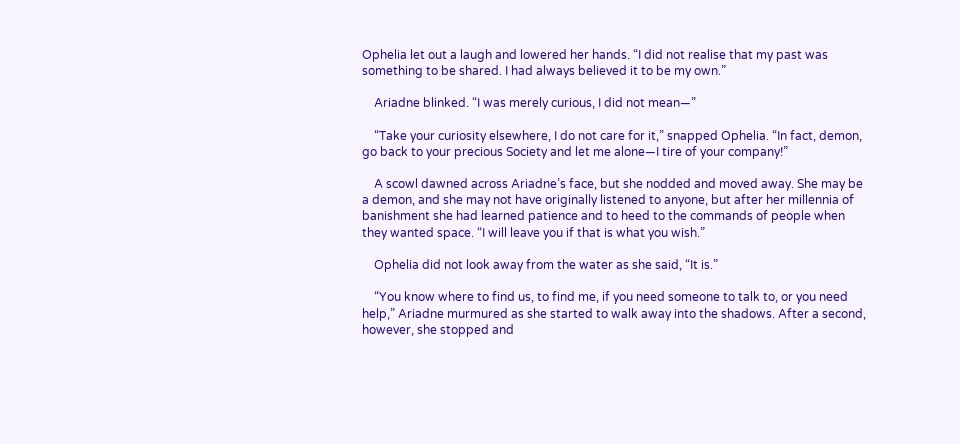Ophelia let out a laugh and lowered her hands. “I did not realise that my past was something to be shared. I had always believed it to be my own.”

    Ariadne blinked. “I was merely curious, I did not mean—”

    “Take your curiosity elsewhere, I do not care for it,” snapped Ophelia. “In fact, demon, go back to your precious Society and let me alone—I tire of your company!”

    A scowl dawned across Ariadne’s face, but she nodded and moved away. She may be a demon, and she may not have originally listened to anyone, but after her millennia of banishment she had learned patience and to heed to the commands of people when they wanted space. “I will leave you if that is what you wish.”

    Ophelia did not look away from the water as she said, “It is.”

    “You know where to find us, to find me, if you need someone to talk to, or you need help,” Ariadne murmured as she started to walk away into the shadows. After a second, however, she stopped and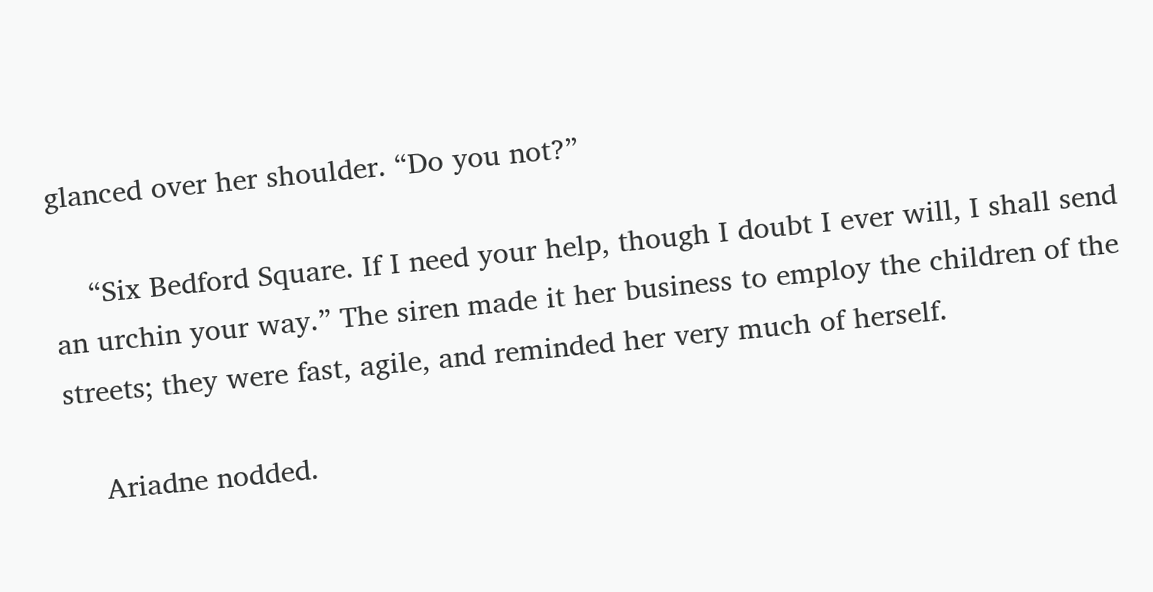glanced over her shoulder. “Do you not?”

    “Six Bedford Square. If I need your help, though I doubt I ever will, I shall send an urchin your way.” The siren made it her business to employ the children of the streets; they were fast, agile, and reminded her very much of herself.

    Ariadne nodded.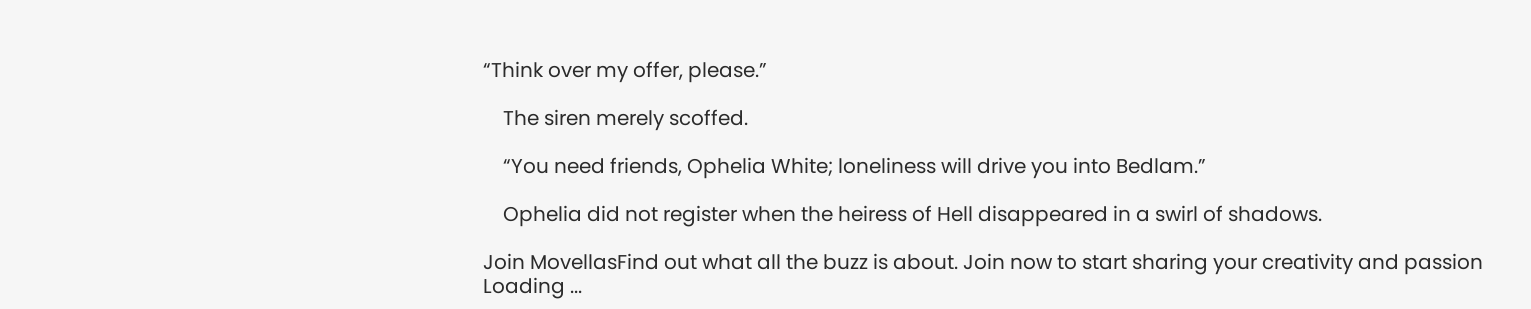“Think over my offer, please.”

    The siren merely scoffed.

    “You need friends, Ophelia White; loneliness will drive you into Bedlam.”

    Ophelia did not register when the heiress of Hell disappeared in a swirl of shadows.

Join MovellasFind out what all the buzz is about. Join now to start sharing your creativity and passion
Loading ...